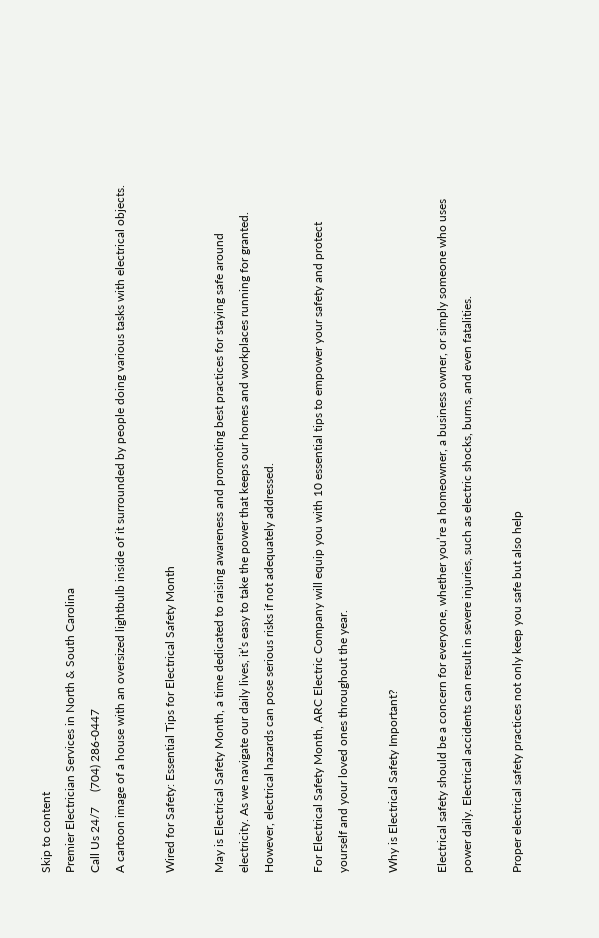Skip to content
Premier Electrician Services in North & South Carolina
Call Us 24/7     (704) 286-0447
A cartoon image of a house with an oversized lightbulb inside of it surrounded by people doing various tasks with electrical objects.

Wired for Safety: Essential Tips for Electrical Safety Month

May is Electrical Safety Month, a time dedicated to raising awareness and promoting best practices for staying safe around electricity. As we navigate our daily lives, it’s easy to take the power that keeps our homes and workplaces running for granted. However, electrical hazards can pose serious risks if not adequately addressed.

For Electrical Safety Month, ARC Electric Company will equip you with 10 essential tips to empower your safety and protect yourself and your loved ones throughout the year.

Why is Electrical Safety Important?

Electrical safety should be a concern for everyone, whether you’re a homeowner, a business owner, or simply someone who uses power daily. Electrical accidents can result in severe injuries, such as electric shocks, burns, and even fatalities.

Proper electrical safety practices not only keep you safe but also help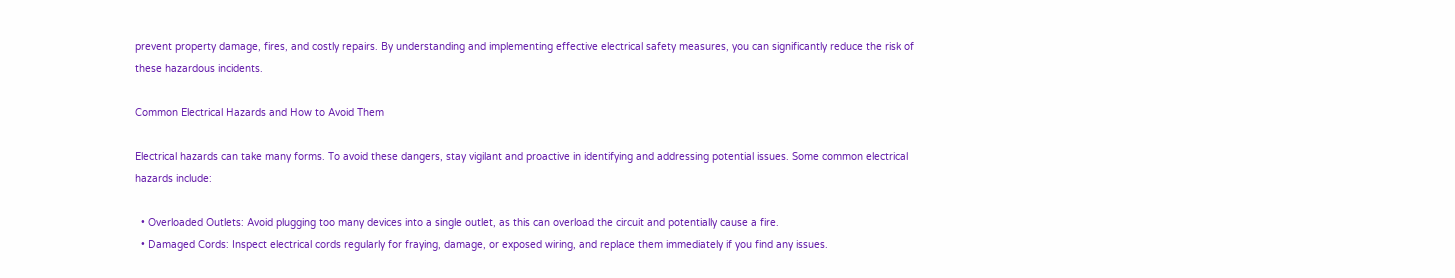prevent property damage, fires, and costly repairs. By understanding and implementing effective electrical safety measures, you can significantly reduce the risk of these hazardous incidents.

Common Electrical Hazards and How to Avoid Them

Electrical hazards can take many forms. To avoid these dangers, stay vigilant and proactive in identifying and addressing potential issues. Some common electrical hazards include:

  • Overloaded Outlets: Avoid plugging too many devices into a single outlet, as this can overload the circuit and potentially cause a fire.
  • Damaged Cords: Inspect electrical cords regularly for fraying, damage, or exposed wiring, and replace them immediately if you find any issues.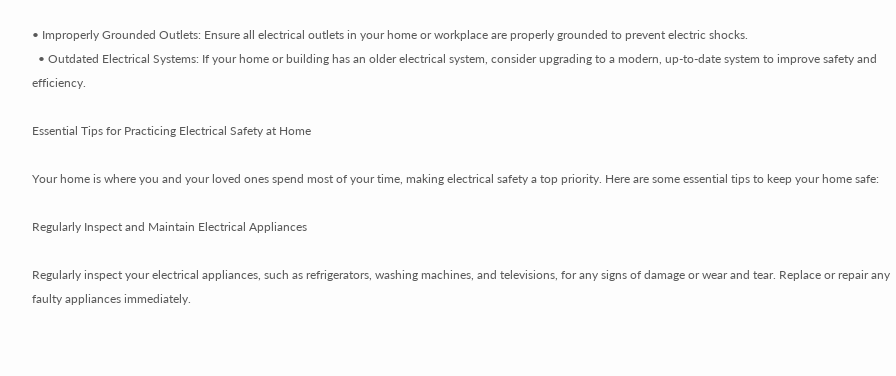• Improperly Grounded Outlets: Ensure all electrical outlets in your home or workplace are properly grounded to prevent electric shocks.
  • Outdated Electrical Systems: If your home or building has an older electrical system, consider upgrading to a modern, up-to-date system to improve safety and efficiency.

Essential Tips for Practicing Electrical Safety at Home

Your home is where you and your loved ones spend most of your time, making electrical safety a top priority. Here are some essential tips to keep your home safe:

Regularly Inspect and Maintain Electrical Appliances

Regularly inspect your electrical appliances, such as refrigerators, washing machines, and televisions, for any signs of damage or wear and tear. Replace or repair any faulty appliances immediately.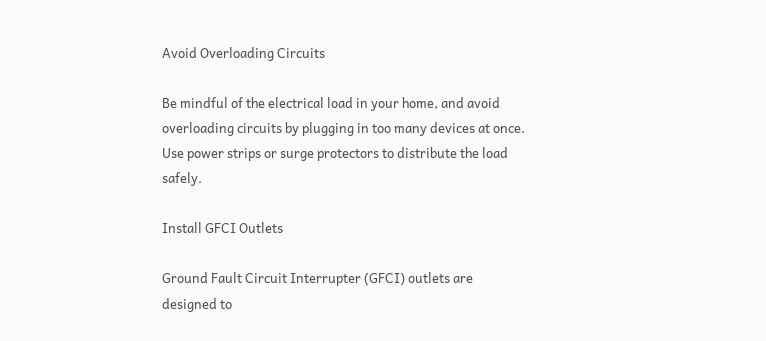Avoid Overloading Circuits

Be mindful of the electrical load in your home, and avoid overloading circuits by plugging in too many devices at once. Use power strips or surge protectors to distribute the load safely.

Install GFCI Outlets

Ground Fault Circuit Interrupter (GFCI) outlets are designed to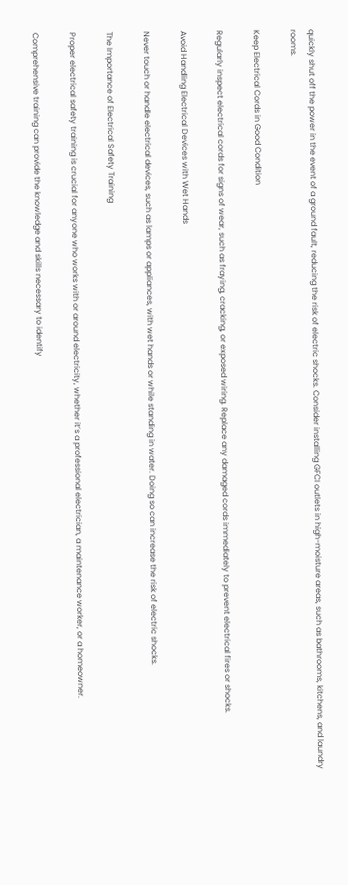quickly shut off the power in the event of a ground fault, reducing the risk of electric shocks. Consider installing GFCI outlets in high-moisture areas, such as bathrooms, kitchens, and laundry rooms.

Keep Electrical Cords in Good Condition

Regularly inspect electrical cords for signs of wear, such as fraying, cracking, or exposed wiring. Replace any damaged cords immediately to prevent electrical fires or shocks.

Avoid Handling Electrical Devices with Wet Hands

Never touch or handle electrical devices, such as lamps or appliances, with wet hands or while standing in water. Doing so can increase the risk of electric shocks.

The Importance of Electrical Safety Training

Proper electrical safety training is crucial for anyone who works with or around electricity, whether it’s a professional electrician, a maintenance worker, or a homeowner.

Comprehensive training can provide the knowledge and skills necessary to identify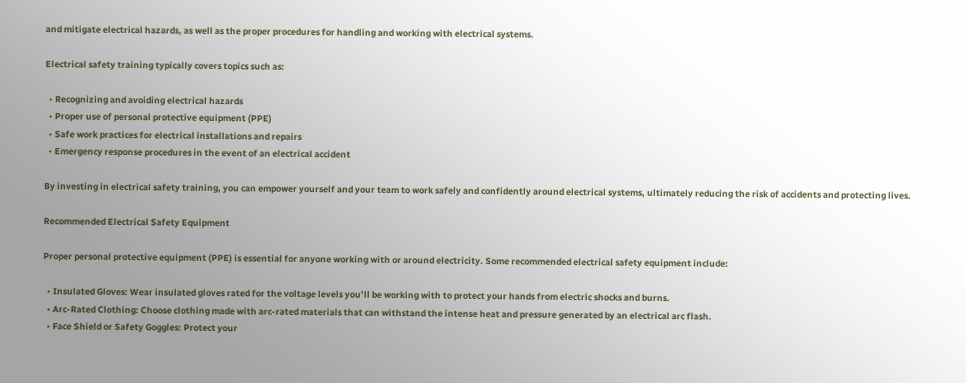and mitigate electrical hazards, as well as the proper procedures for handling and working with electrical systems.

Electrical safety training typically covers topics such as:

  • Recognizing and avoiding electrical hazards
  • Proper use of personal protective equipment (PPE)
  • Safe work practices for electrical installations and repairs
  • Emergency response procedures in the event of an electrical accident

By investing in electrical safety training, you can empower yourself and your team to work safely and confidently around electrical systems, ultimately reducing the risk of accidents and protecting lives.

Recommended Electrical Safety Equipment

Proper personal protective equipment (PPE) is essential for anyone working with or around electricity. Some recommended electrical safety equipment include:

  • Insulated Gloves: Wear insulated gloves rated for the voltage levels you’ll be working with to protect your hands from electric shocks and burns.
  • Arc-Rated Clothing: Choose clothing made with arc-rated materials that can withstand the intense heat and pressure generated by an electrical arc flash.
  • Face Shield or Safety Goggles: Protect your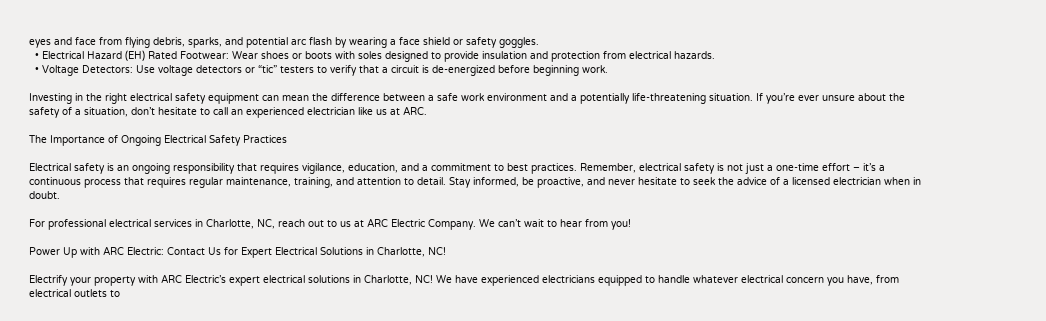eyes and face from flying debris, sparks, and potential arc flash by wearing a face shield or safety goggles.
  • Electrical Hazard (EH) Rated Footwear: Wear shoes or boots with soles designed to provide insulation and protection from electrical hazards.
  • Voltage Detectors: Use voltage detectors or “tic” testers to verify that a circuit is de-energized before beginning work.

Investing in the right electrical safety equipment can mean the difference between a safe work environment and a potentially life-threatening situation. If you’re ever unsure about the safety of a situation, don’t hesitate to call an experienced electrician like us at ARC.

The Importance of Ongoing Electrical Safety Practices

Electrical safety is an ongoing responsibility that requires vigilance, education, and a commitment to best practices. Remember, electrical safety is not just a one-time effort – it’s a continuous process that requires regular maintenance, training, and attention to detail. Stay informed, be proactive, and never hesitate to seek the advice of a licensed electrician when in doubt.

For professional electrical services in Charlotte, NC, reach out to us at ARC Electric Company. We can’t wait to hear from you!

Power Up with ARC Electric: Contact Us for Expert Electrical Solutions in Charlotte, NC!

Electrify your property with ARC Electric’s expert electrical solutions in Charlotte, NC! We have experienced electricians equipped to handle whatever electrical concern you have, from electrical outlets to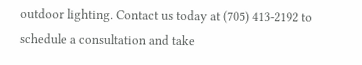outdoor lighting. Contact us today at (705) 413-2192 to schedule a consultation and take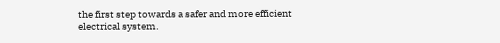the first step towards a safer and more efficient electrical system.